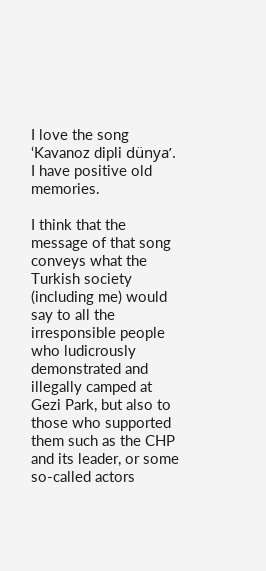I love the song ‘Kavanoz dipli dünya’. I have positive old memories.

I think that the message of that song conveys what the Turkish society (including me) would say to all the irresponsible people who ludicrously demonstrated and illegally camped at Gezi Park, but also to those who supported them such as the CHP and its leader, or some so-called actors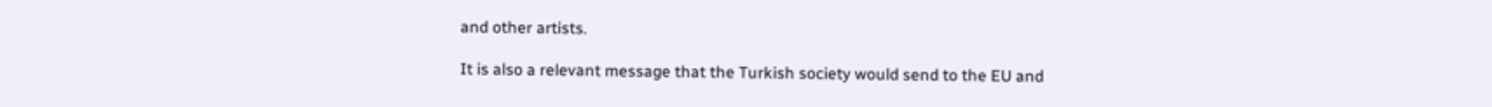and other artists.

It is also a relevant message that the Turkish society would send to the EU and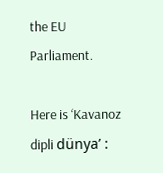the EU Parliament.

Here is ‘Kavanoz dipli dünya’ :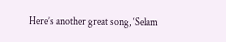Here’s another great song, ‘Selam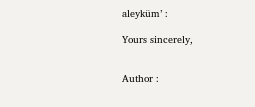aleyküm’ :

Yours sincerely,


Author :